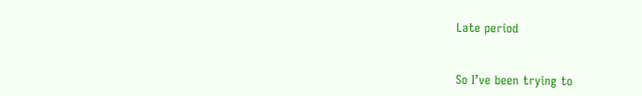Late period


So I’ve been trying to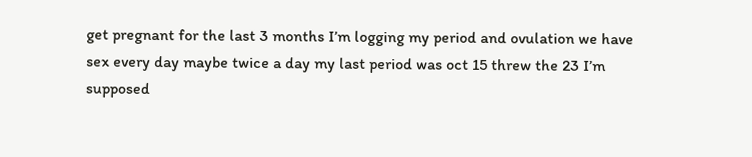get pregnant for the last 3 months I’m logging my period and ovulation we have sex every day maybe twice a day my last period was oct 15 threw the 23 I’m supposed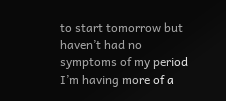to start tomorrow but haven’t had no symptoms of my period I’m having more of a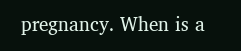pregnancy. When is a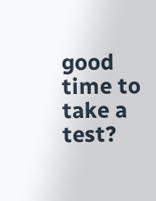good time to take a test?